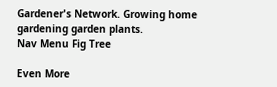Gardener's Network. Growing home gardening garden plants.
Nav Menu Fig Tree

Even More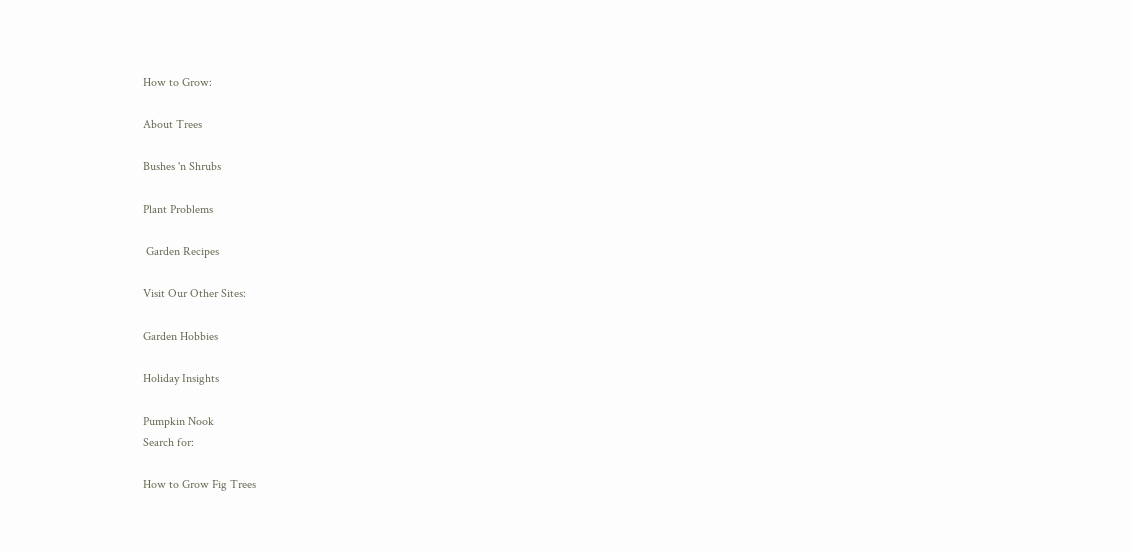How to Grow:

About Trees

Bushes 'n Shrubs

Plant Problems

 Garden Recipes

Visit Our Other Sites:

Garden Hobbies

Holiday Insights

Pumpkin Nook
Search for:

How to Grow Fig Trees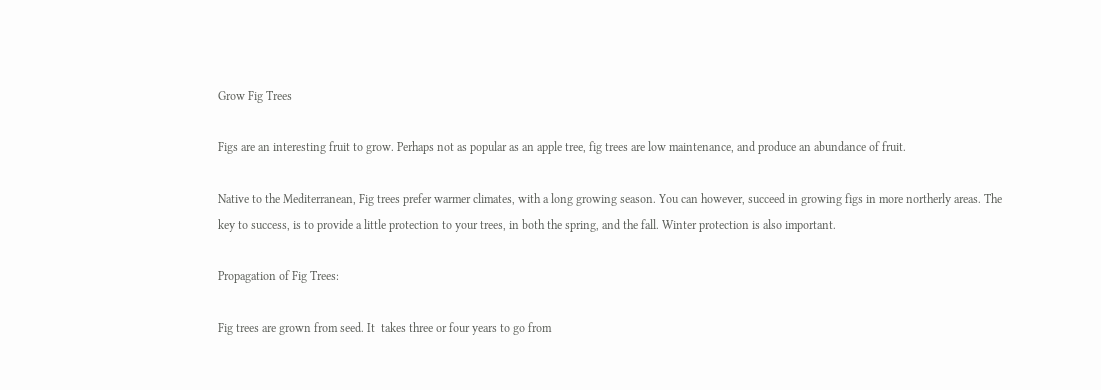Grow Fig Trees

Figs are an interesting fruit to grow. Perhaps not as popular as an apple tree, fig trees are low maintenance, and produce an abundance of fruit.

Native to the Mediterranean, Fig trees prefer warmer climates, with a long growing season. You can however, succeed in growing figs in more northerly areas. The key to success, is to provide a little protection to your trees, in both the spring, and the fall. Winter protection is also important.

Propagation of Fig Trees:

Fig trees are grown from seed. It  takes three or four years to go from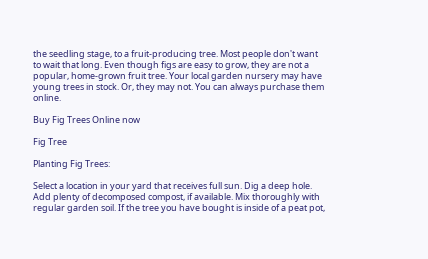the seedling stage, to a fruit-producing tree. Most people don't want to wait that long. Even though figs are easy to grow, they are not a popular, home-grown fruit tree. Your local garden nursery may have young trees in stock. Or, they may not. You can always purchase them online.

Buy Fig Trees Online now

Fig Tree

Planting Fig Trees:

Select a location in your yard that receives full sun. Dig a deep hole. Add plenty of decomposed compost, if available. Mix thoroughly with regular garden soil. If the tree you have bought is inside of a peat pot,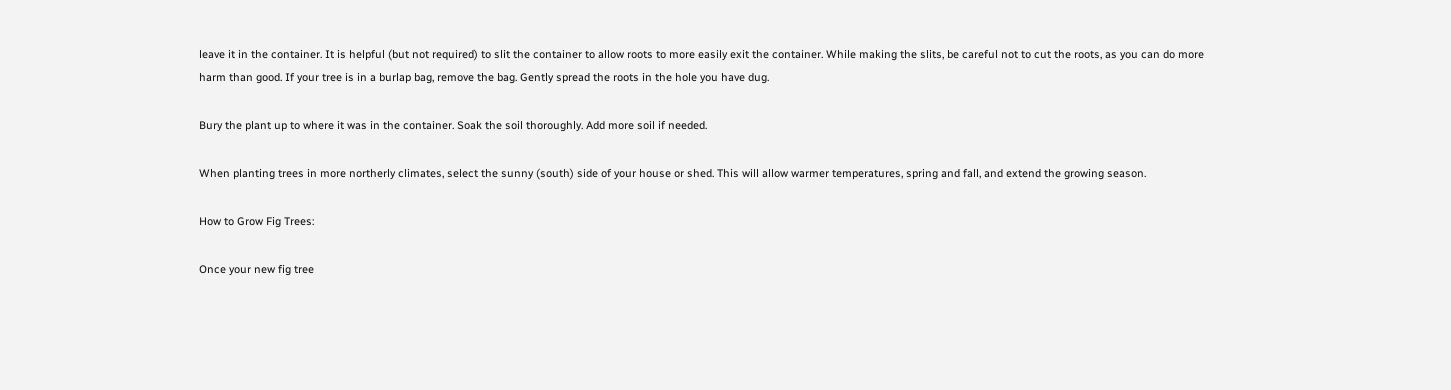leave it in the container. It is helpful (but not required) to slit the container to allow roots to more easily exit the container. While making the slits, be careful not to cut the roots, as you can do more harm than good. If your tree is in a burlap bag, remove the bag. Gently spread the roots in the hole you have dug.

Bury the plant up to where it was in the container. Soak the soil thoroughly. Add more soil if needed.

When planting trees in more northerly climates, select the sunny (south) side of your house or shed. This will allow warmer temperatures, spring and fall, and extend the growing season.

How to Grow Fig Trees:

Once your new fig tree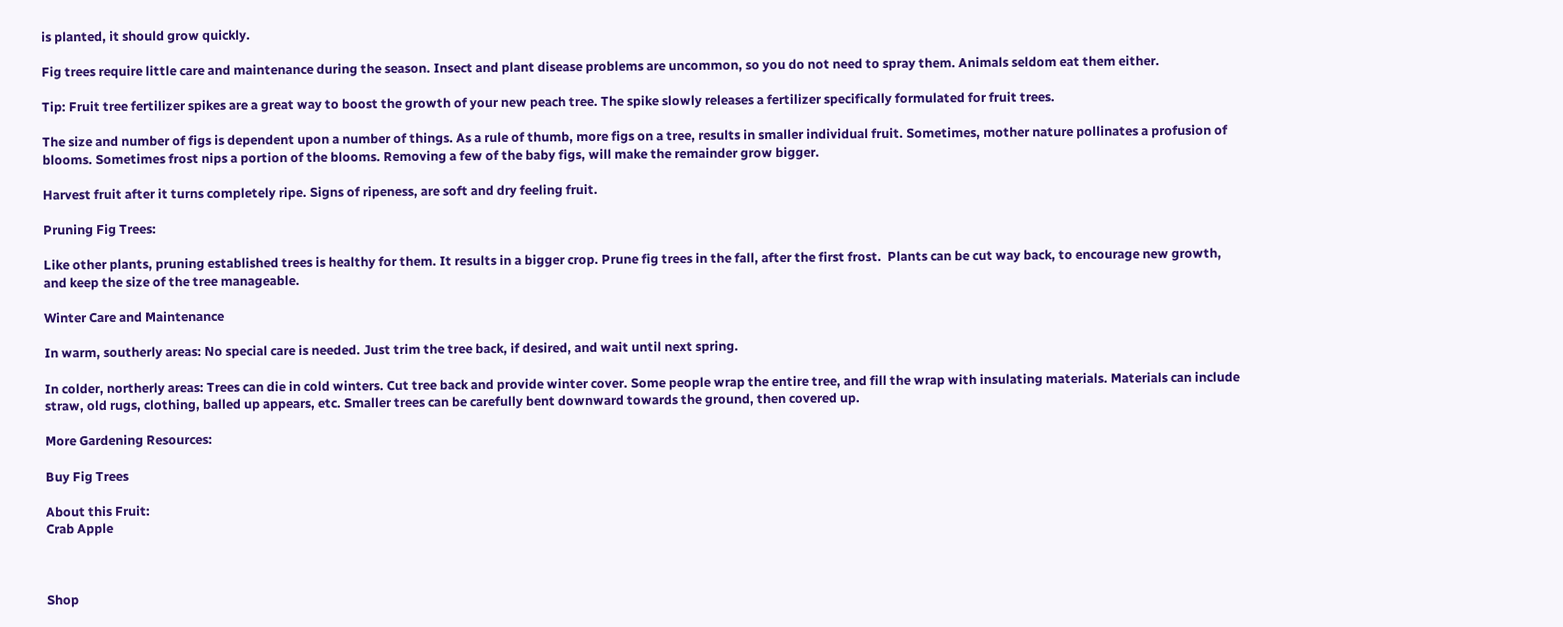is planted, it should grow quickly.

Fig trees require little care and maintenance during the season. Insect and plant disease problems are uncommon, so you do not need to spray them. Animals seldom eat them either.

Tip: Fruit tree fertilizer spikes are a great way to boost the growth of your new peach tree. The spike slowly releases a fertilizer specifically formulated for fruit trees.

The size and number of figs is dependent upon a number of things. As a rule of thumb, more figs on a tree, results in smaller individual fruit. Sometimes, mother nature pollinates a profusion of blooms. Sometimes frost nips a portion of the blooms. Removing a few of the baby figs, will make the remainder grow bigger.

Harvest fruit after it turns completely ripe. Signs of ripeness, are soft and dry feeling fruit.

Pruning Fig Trees:

Like other plants, pruning established trees is healthy for them. It results in a bigger crop. Prune fig trees in the fall, after the first frost.  Plants can be cut way back, to encourage new growth, and keep the size of the tree manageable.

Winter Care and Maintenance

In warm, southerly areas: No special care is needed. Just trim the tree back, if desired, and wait until next spring.

In colder, northerly areas: Trees can die in cold winters. Cut tree back and provide winter cover. Some people wrap the entire tree, and fill the wrap with insulating materials. Materials can include straw, old rugs, clothing, balled up appears, etc. Smaller trees can be carefully bent downward towards the ground, then covered up.

More Gardening Resources:

Buy Fig Trees

About this Fruit:
Crab Apple



Shop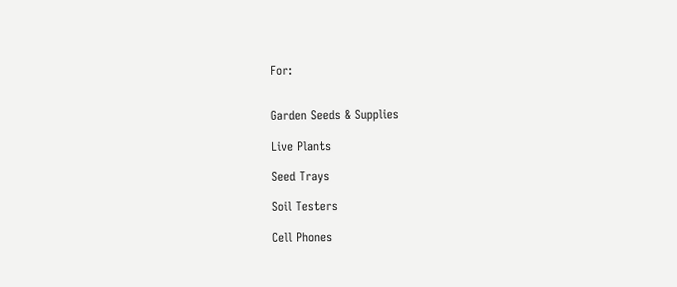For:


Garden Seeds & Supplies

Live Plants

Seed Trays

Soil Testers

Cell Phones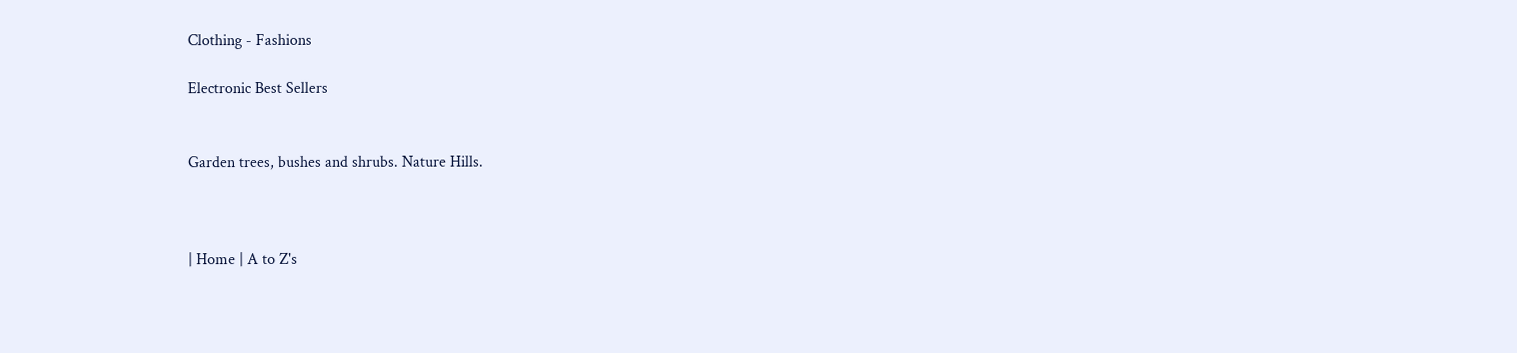Clothing - Fashions

Electronic Best Sellers


Garden trees, bushes and shrubs. Nature Hills.



| Home | A to Z's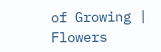of Growing | Flowers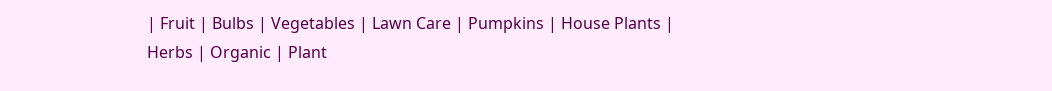| Fruit | Bulbs | Vegetables | Lawn Care | Pumpkins | House Plants |
Herbs | Organic | Plant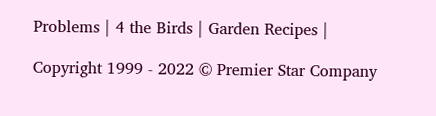Problems | 4 the Birds | Garden Recipes |

Copyright 1999 - 2022 © Premier Star Company